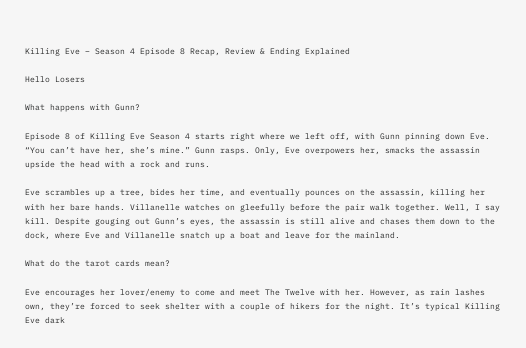Killing Eve – Season 4 Episode 8 Recap, Review & Ending Explained

Hello Losers

What happens with Gunn?

Episode 8 of Killing Eve Season 4 starts right where we left off, with Gunn pinning down Eve. “You can’t have her, she’s mine.” Gunn rasps. Only, Eve overpowers her, smacks the assassin upside the head with a rock and runs.

Eve scrambles up a tree, bides her time, and eventually pounces on the assassin, killing her with her bare hands. Villanelle watches on gleefully before the pair walk together. Well, I say kill. Despite gouging out Gunn’s eyes, the assassin is still alive and chases them down to the dock, where Eve and Villanelle snatch up a boat and leave for the mainland.

What do the tarot cards mean?

Eve encourages her lover/enemy to come and meet The Twelve with her. However, as rain lashes own, they’re forced to seek shelter with a couple of hikers for the night. It’s typical Killing Eve dark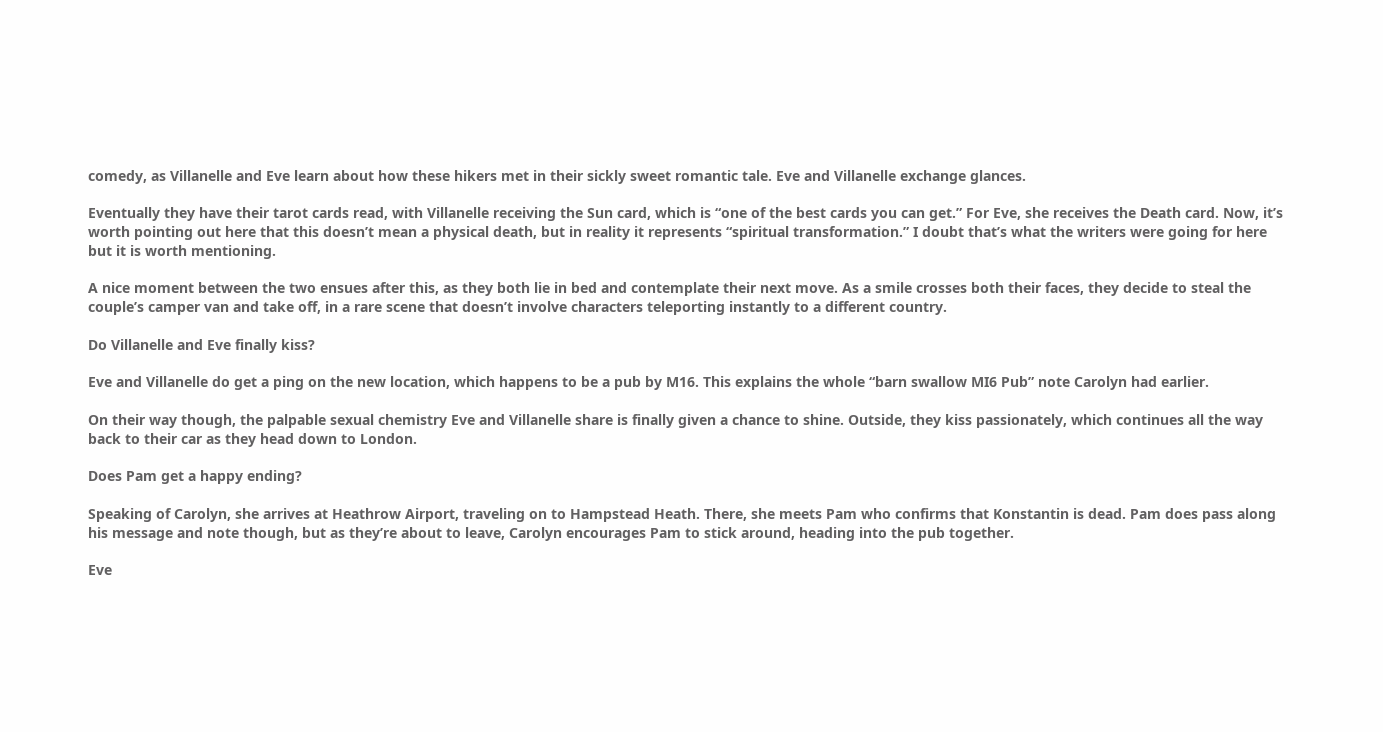comedy, as Villanelle and Eve learn about how these hikers met in their sickly sweet romantic tale. Eve and Villanelle exchange glances.

Eventually they have their tarot cards read, with Villanelle receiving the Sun card, which is “one of the best cards you can get.” For Eve, she receives the Death card. Now, it’s worth pointing out here that this doesn’t mean a physical death, but in reality it represents “spiritual transformation.” I doubt that’s what the writers were going for here but it is worth mentioning.

A nice moment between the two ensues after this, as they both lie in bed and contemplate their next move. As a smile crosses both their faces, they decide to steal the couple’s camper van and take off, in a rare scene that doesn’t involve characters teleporting instantly to a different country.

Do Villanelle and Eve finally kiss?

Eve and Villanelle do get a ping on the new location, which happens to be a pub by M16. This explains the whole “barn swallow MI6 Pub” note Carolyn had earlier.

On their way though, the palpable sexual chemistry Eve and Villanelle share is finally given a chance to shine. Outside, they kiss passionately, which continues all the way back to their car as they head down to London.

Does Pam get a happy ending?

Speaking of Carolyn, she arrives at Heathrow Airport, traveling on to Hampstead Heath. There, she meets Pam who confirms that Konstantin is dead. Pam does pass along his message and note though, but as they’re about to leave, Carolyn encourages Pam to stick around, heading into the pub together.

Eve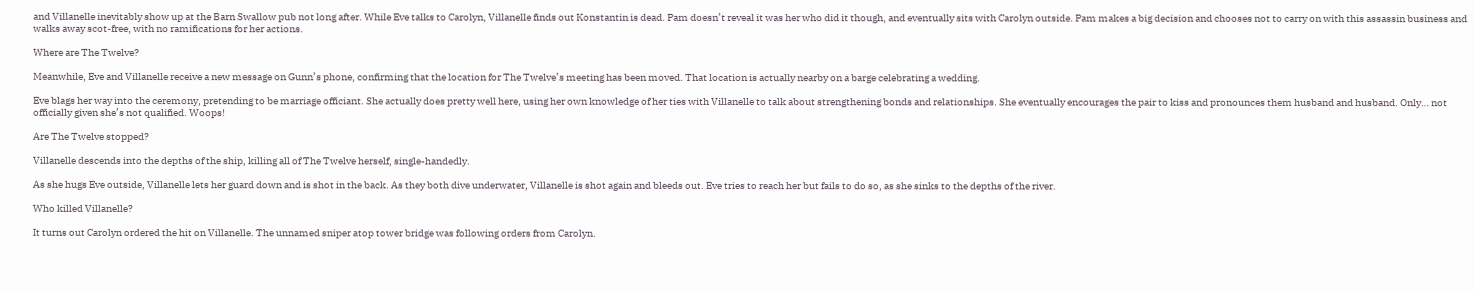and Villanelle inevitably show up at the Barn Swallow pub not long after. While Eve talks to Carolyn, Villanelle finds out Konstantin is dead. Pam doesn’t reveal it was her who did it though, and eventually sits with Carolyn outside. Pam makes a big decision and chooses not to carry on with this assassin business and walks away scot-free, with no ramifications for her actions.

Where are The Twelve?

Meanwhile, Eve and Villanelle receive a new message on Gunn’s phone, confirming that the location for The Twelve’s meeting has been moved. That location is actually nearby on a barge celebrating a wedding.

Eve blags her way into the ceremony, pretending to be marriage officiant. She actually does pretty well here, using her own knowledge of her ties with Villanelle to talk about strengthening bonds and relationships. She eventually encourages the pair to kiss and pronounces them husband and husband. Only… not officially given she’s not qualified. Woops!

Are The Twelve stopped?

Villanelle descends into the depths of the ship, killing all of The Twelve herself, single-handedly.

As she hugs Eve outside, Villanelle lets her guard down and is shot in the back. As they both dive underwater, Villanelle is shot again and bleeds out. Eve tries to reach her but fails to do so, as she sinks to the depths of the river.

Who killed Villanelle?

It turns out Carolyn ordered the hit on Villanelle. The unnamed sniper atop tower bridge was following orders from Carolyn.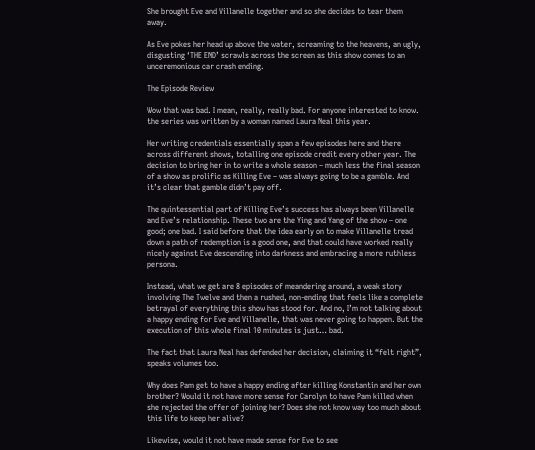She brought Eve and Villanelle together and so she decides to tear them away.

As Eve pokes her head up above the water, screaming to the heavens, an ugly, disgusting ‘THE END’ scrawls across the screen as this show comes to an unceremonious car crash ending.

The Episode Review

Wow that was bad. I mean, really, really bad. For anyone interested to know. the series was written by a woman named Laura Neal this year.

Her writing credentials essentially span a few episodes here and there across different shows, totalling one episode credit every other year. The decision to bring her in to write a whole season – much less the final season of a show as prolific as Killing Eve – was always going to be a gamble. And it’s clear that gamble didn’t pay off.

The quintessential part of Killing Eve’s success has always been Villanelle and Eve’s relationship. These two are the Ying and Yang of the show – one good; one bad. I said before that the idea early on to make Villanelle tread down a path of redemption is a good one, and that could have worked really nicely against Eve descending into darkness and embracing a more ruthless persona.

Instead, what we get are 8 episodes of meandering around, a weak story involving The Twelve and then a rushed, non-ending that feels like a complete betrayal of everything this show has stood for. And no, I’m not talking about a happy ending for Eve and Villanelle, that was never going to happen. But the execution of this whole final 10 minutes is just… bad.

The fact that Laura Neal has defended her decision, claiming it “felt right”, speaks volumes too.

Why does Pam get to have a happy ending after killing Konstantin and her own brother? Would it not have more sense for Carolyn to have Pam killed when she rejected the offer of joining her? Does she not know way too much about this life to keep her alive?

Likewise, would it not have made sense for Eve to see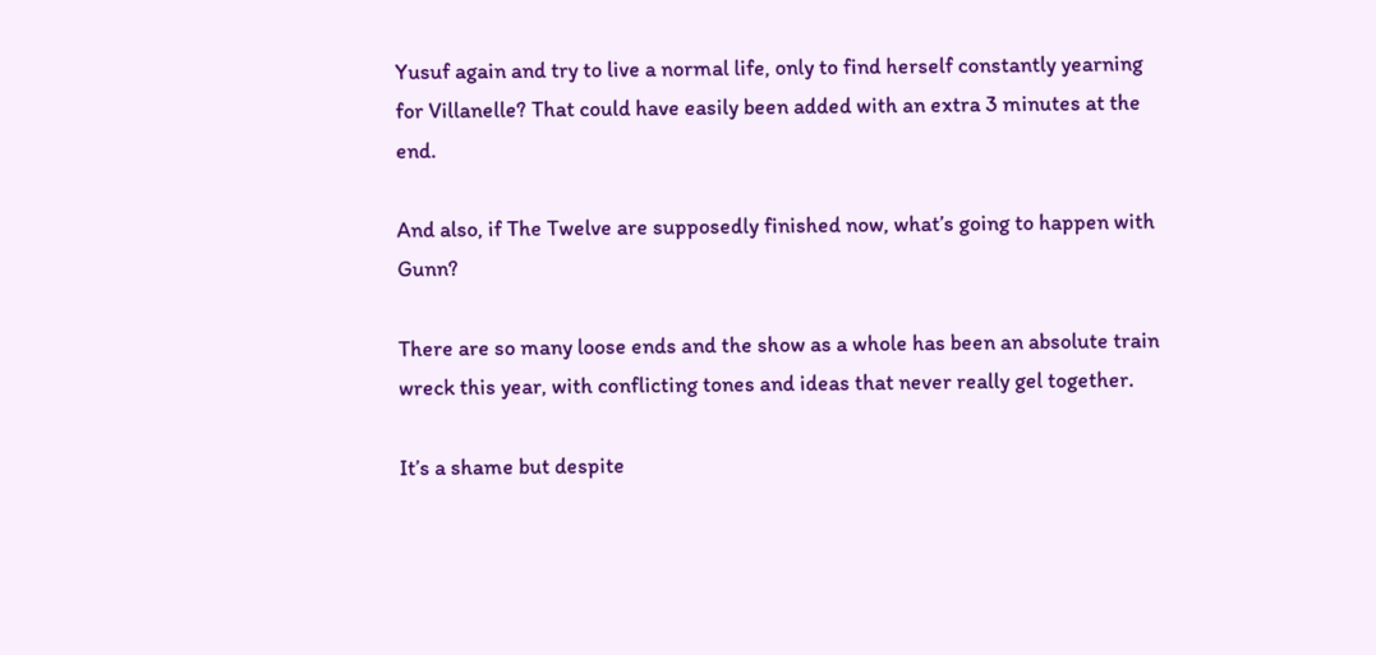Yusuf again and try to live a normal life, only to find herself constantly yearning for Villanelle? That could have easily been added with an extra 3 minutes at the end.

And also, if The Twelve are supposedly finished now, what’s going to happen with Gunn?

There are so many loose ends and the show as a whole has been an absolute train wreck this year, with conflicting tones and ideas that never really gel together.

It’s a shame but despite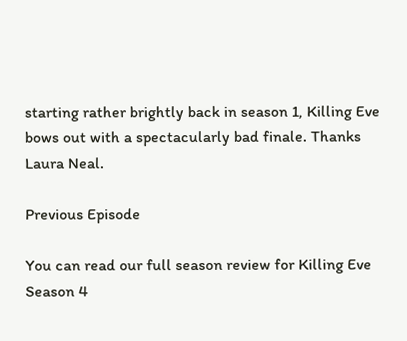starting rather brightly back in season 1, Killing Eve bows out with a spectacularly bad finale. Thanks Laura Neal.

Previous Episode

You can read our full season review for Killing Eve Season 4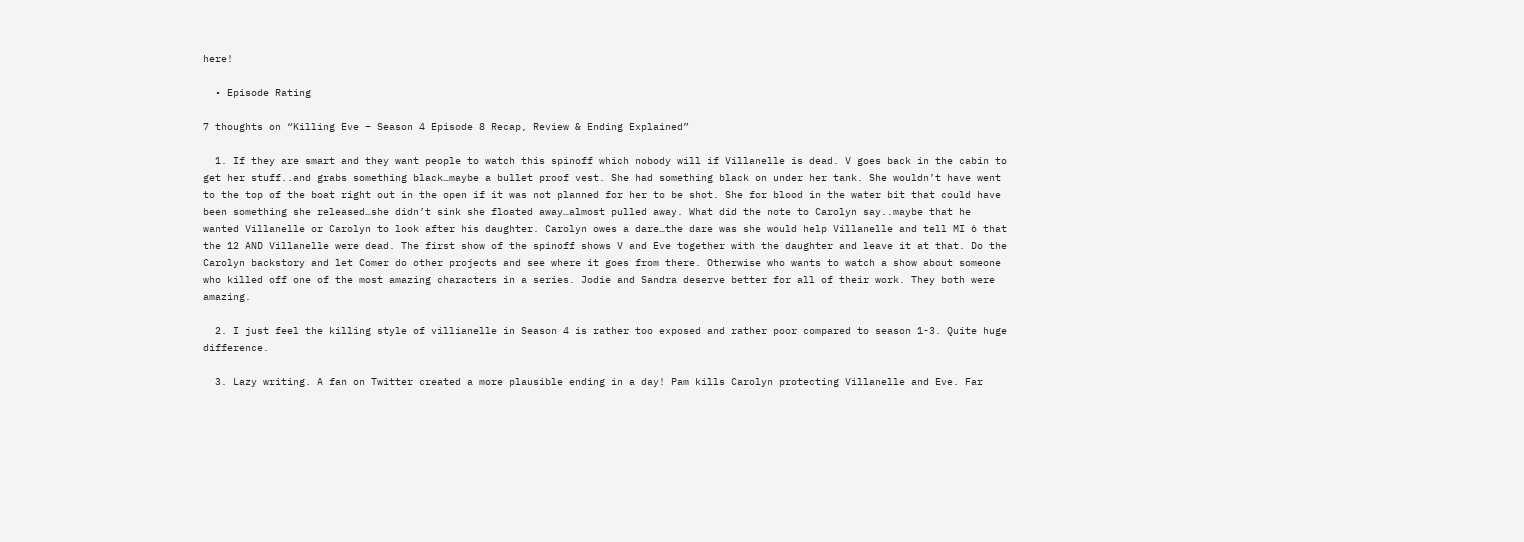here!

  • Episode Rating

7 thoughts on “Killing Eve – Season 4 Episode 8 Recap, Review & Ending Explained”

  1. If they are smart and they want people to watch this spinoff which nobody will if Villanelle is dead. V goes back in the cabin to get her stuff..and grabs something black…maybe a bullet proof vest. She had something black on under her tank. She wouldn’t have went to the top of the boat right out in the open if it was not planned for her to be shot. She for blood in the water bit that could have been something she released…she didn’t sink she floated away…almost pulled away. What did the note to Carolyn say..maybe that he wanted Villanelle or Carolyn to look after his daughter. Carolyn owes a dare…the dare was she would help Villanelle and tell MI 6 that the 12 AND Villanelle were dead. The first show of the spinoff shows V and Eve together with the daughter and leave it at that. Do the Carolyn backstory and let Comer do other projects and see where it goes from there. Otherwise who wants to watch a show about someone who killed off one of the most amazing characters in a series. Jodie and Sandra deserve better for all of their work. They both were amazing.

  2. I just feel the killing style of villianelle in Season 4 is rather too exposed and rather poor compared to season 1-3. Quite huge difference.

  3. Lazy writing. A fan on Twitter created a more plausible ending in a day! Pam kills Carolyn protecting Villanelle and Eve. Far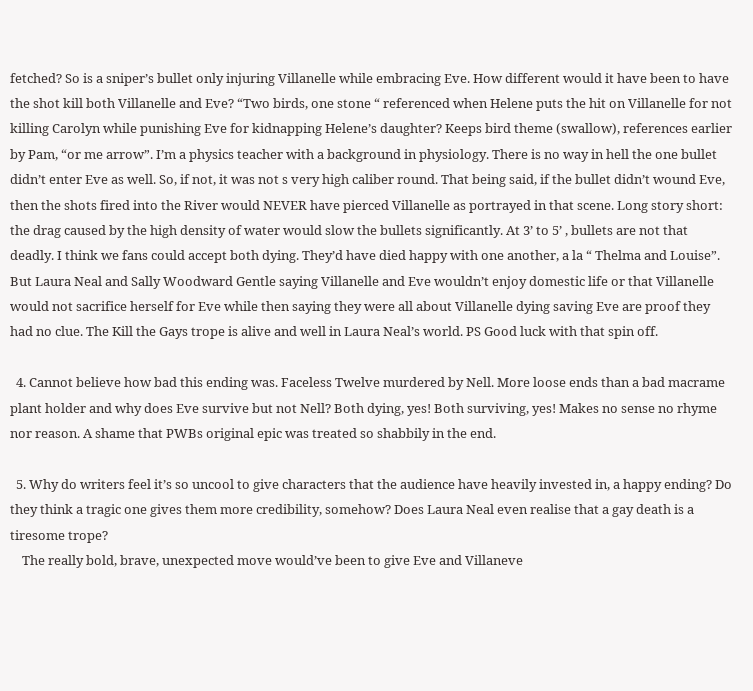fetched? So is a sniper’s bullet only injuring Villanelle while embracing Eve. How different would it have been to have the shot kill both Villanelle and Eve? “Two birds, one stone “ referenced when Helene puts the hit on Villanelle for not killing Carolyn while punishing Eve for kidnapping Helene’s daughter? Keeps bird theme (swallow), references earlier by Pam, “or me arrow”. I’m a physics teacher with a background in physiology. There is no way in hell the one bullet didn’t enter Eve as well. So, if not, it was not s very high caliber round. That being said, if the bullet didn’t wound Eve, then the shots fired into the River would NEVER have pierced Villanelle as portrayed in that scene. Long story short: the drag caused by the high density of water would slow the bullets significantly. At 3’ to 5’ , bullets are not that deadly. I think we fans could accept both dying. They’d have died happy with one another, a la “ Thelma and Louise”. But Laura Neal and Sally Woodward Gentle saying Villanelle and Eve wouldn’t enjoy domestic life or that Villanelle would not sacrifice herself for Eve while then saying they were all about Villanelle dying saving Eve are proof they had no clue. The Kill the Gays trope is alive and well in Laura Neal’s world. PS Good luck with that spin off.

  4. Cannot believe how bad this ending was. Faceless Twelve murdered by Nell. More loose ends than a bad macrame plant holder and why does Eve survive but not Nell? Both dying, yes! Both surviving, yes! Makes no sense no rhyme nor reason. A shame that PWBs original epic was treated so shabbily in the end.

  5. Why do writers feel it’s so uncool to give characters that the audience have heavily invested in, a happy ending? Do they think a tragic one gives them more credibility, somehow? Does Laura Neal even realise that a gay death is a tiresome trope?
    The really bold, brave, unexpected move would’ve been to give Eve and Villaneve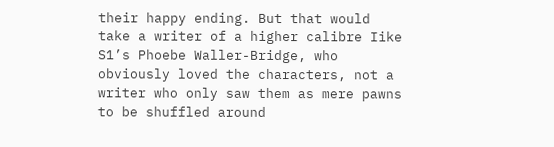their happy ending. But that would take a writer of a higher calibre Iike S1’s Phoebe Waller-Bridge, who obviously loved the characters, not a writer who only saw them as mere pawns to be shuffled around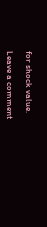for shock value.

Leave a comment